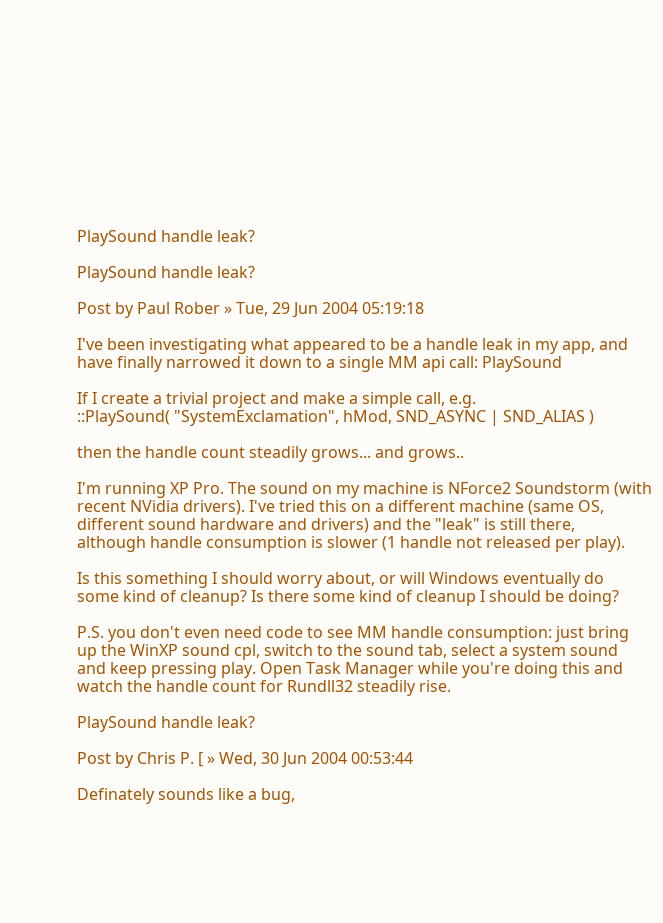PlaySound handle leak?

PlaySound handle leak?

Post by Paul Rober » Tue, 29 Jun 2004 05:19:18

I've been investigating what appeared to be a handle leak in my app, and
have finally narrowed it down to a single MM api call: PlaySound

If I create a trivial project and make a simple call, e.g.
::PlaySound( "SystemExclamation", hMod, SND_ASYNC | SND_ALIAS )

then the handle count steadily grows... and grows..

I'm running XP Pro. The sound on my machine is NForce2 Soundstorm (with
recent NVidia drivers). I've tried this on a different machine (same OS,
different sound hardware and drivers) and the "leak" is still there,
although handle consumption is slower (1 handle not released per play).

Is this something I should worry about, or will Windows eventually do
some kind of cleanup? Is there some kind of cleanup I should be doing?

P.S. you don't even need code to see MM handle consumption: just bring
up the WinXP sound cpl, switch to the sound tab, select a system sound
and keep pressing play. Open Task Manager while you're doing this and
watch the handle count for Rundll32 steadily rise.

PlaySound handle leak?

Post by Chris P. [ » Wed, 30 Jun 2004 00:53:44

Definately sounds like a bug,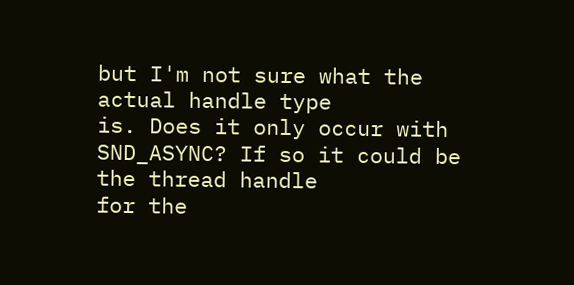but I'm not sure what the actual handle type
is. Does it only occur with SND_ASYNC? If so it could be the thread handle
for the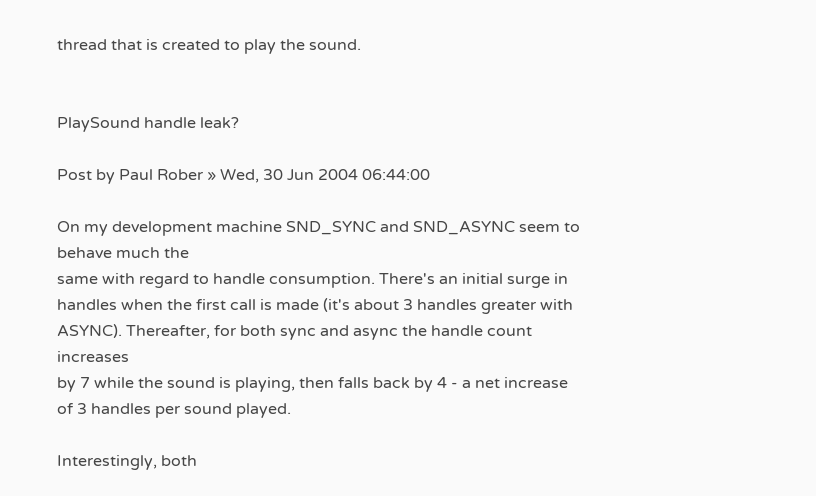thread that is created to play the sound.


PlaySound handle leak?

Post by Paul Rober » Wed, 30 Jun 2004 06:44:00

On my development machine SND_SYNC and SND_ASYNC seem to behave much the
same with regard to handle consumption. There's an initial surge in
handles when the first call is made (it's about 3 handles greater with
ASYNC). Thereafter, for both sync and async the handle count increases
by 7 while the sound is playing, then falls back by 4 - a net increase
of 3 handles per sound played.

Interestingly, both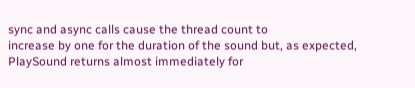sync and async calls cause the thread count to
increase by one for the duration of the sound but, as expected,
PlaySound returns almost immediately for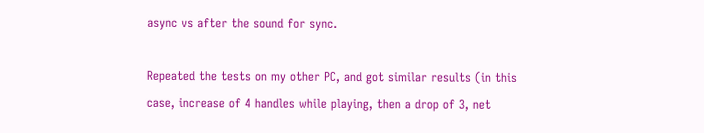async vs after the sound for sync.

Repeated the tests on my other PC, and got similar results (in this
case, increase of 4 handles while playing, then a drop of 3, net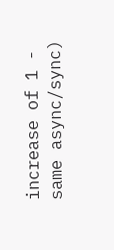increase of 1 - same async/sync)